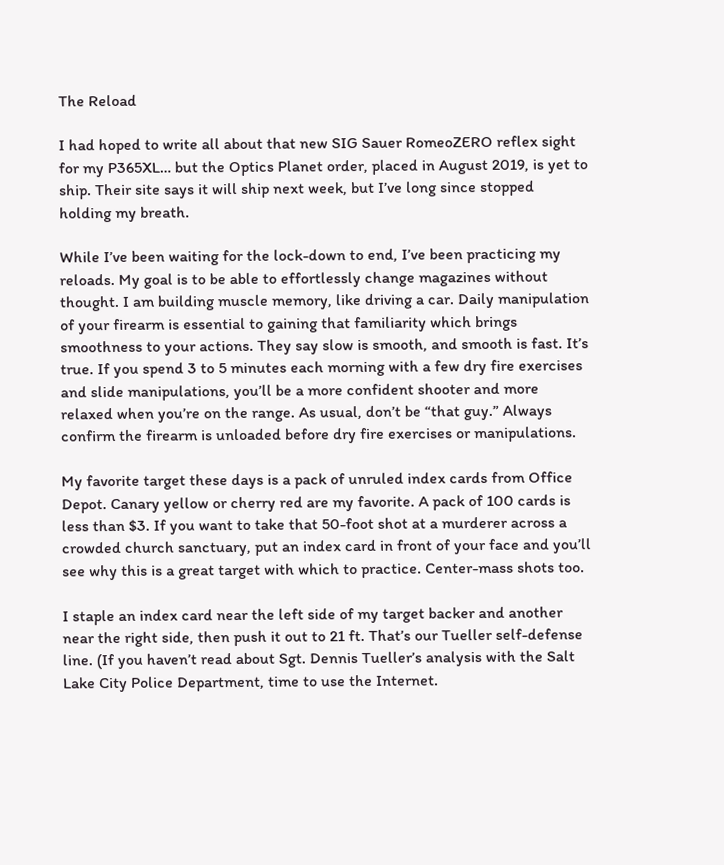The Reload

I had hoped to write all about that new SIG Sauer RomeoZERO reflex sight for my P365XL… but the Optics Planet order, placed in August 2019, is yet to ship. Their site says it will ship next week, but I’ve long since stopped holding my breath.

While I’ve been waiting for the lock-down to end, I’ve been practicing my reloads. My goal is to be able to effortlessly change magazines without thought. I am building muscle memory, like driving a car. Daily manipulation of your firearm is essential to gaining that familiarity which brings smoothness to your actions. They say slow is smooth, and smooth is fast. It’s true. If you spend 3 to 5 minutes each morning with a few dry fire exercises and slide manipulations, you’ll be a more confident shooter and more relaxed when you’re on the range. As usual, don’t be “that guy.” Always confirm the firearm is unloaded before dry fire exercises or manipulations.

My favorite target these days is a pack of unruled index cards from Office Depot. Canary yellow or cherry red are my favorite. A pack of 100 cards is less than $3. If you want to take that 50-foot shot at a murderer across a crowded church sanctuary, put an index card in front of your face and you’ll see why this is a great target with which to practice. Center-mass shots too.

I staple an index card near the left side of my target backer and another near the right side, then push it out to 21 ft. That’s our Tueller self-defense line. (If you haven’t read about Sgt. Dennis Tueller’s analysis with the Salt Lake City Police Department, time to use the Internet.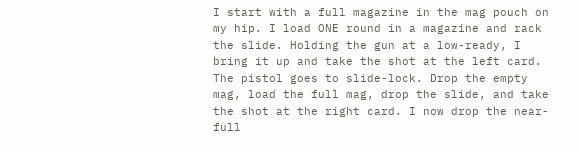I start with a full magazine in the mag pouch on my hip. I load ONE round in a magazine and rack the slide. Holding the gun at a low-ready, I bring it up and take the shot at the left card. The pistol goes to slide-lock. Drop the empty mag, load the full mag, drop the slide, and take the shot at the right card. I now drop the near-full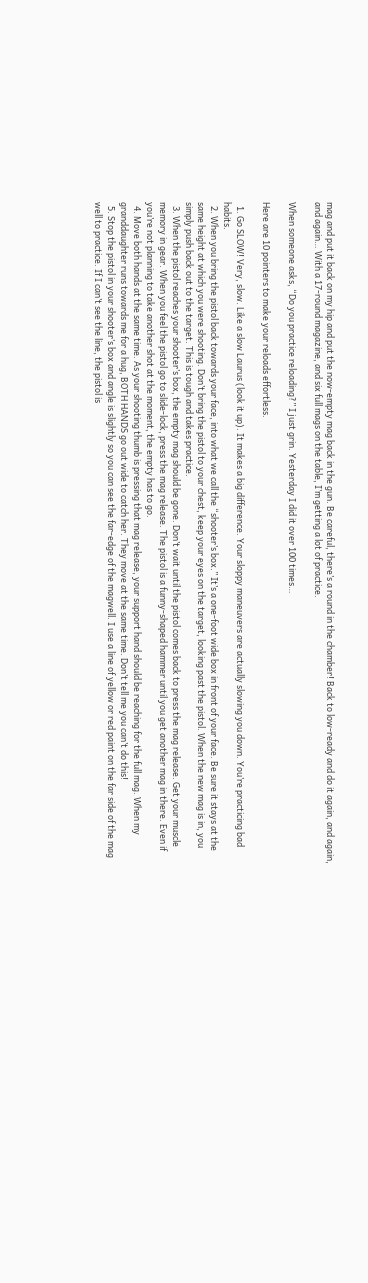mag and put it back on my hip and put the now-empty mag back in the gun. Be careful, there’s a round in the chamber! Back to low-ready and do it again, and again, and again… With a 17-round magazine, and six full mags on the table, I’m getting a lot of practice.

When someone asks, “Do you practice reloading?” I just grin. Yesterday I did it over 100 times…

Here are 10 pointers to make your reloads effortless.

  1. Go SLOW! Very, slow. Like a slow Laurus (look it up). It makes a big difference. Your sloppy maneuvers are actually slowing you down. You’re practicing bad habits.
  2. When you bring the pistol back towards your face, into what we call the “shooter’s box.” It’s a one-foot wide box in front of your face. Be sure it stays at the same height at which you were shooting. Don’t bring the pistol to your chest, keep your eyes on the target, looking past the pistol. When the new mag is in, you simply push back out to the target. This is tough and takes practice.
  3. When the pistol reaches your shooter’s box, the empty mag should be gone. Don’t wait until the pistol comes back to press the mag release. Get your muscle memory in gear. When you feel the pistol go to slide-lock, press the mag release. The pistol is a funny-shaped hammer until you get another mag in there. Even if you’re not planning to take another shot at the moment, the empty has to go.
  4. Move both hands at the same time. As your shooting thumb is pressing that mag release, your support hand should be reaching for the full mag. When my granddaughter runs towards me for a hug, BOTH HANDS go out wide to catch her. They move at the same time. Don’t tell me you can’t do this!
  5. Stop the pistol in your shooter’s box and angle is slightly so you can see the far-edge of the magwell. I use a line of yellow or red paint on the far side of the mag well to practice. If I can’t see the line, the pistol is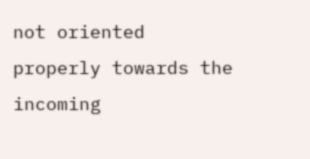not oriented properly towards the incoming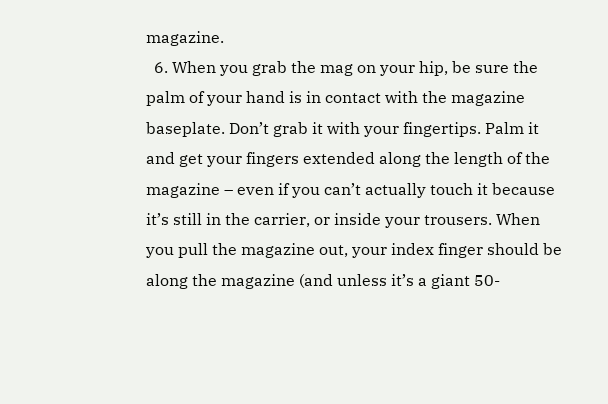magazine.
  6. When you grab the mag on your hip, be sure the palm of your hand is in contact with the magazine baseplate. Don’t grab it with your fingertips. Palm it and get your fingers extended along the length of the magazine – even if you can’t actually touch it because it’s still in the carrier, or inside your trousers. When you pull the magazine out, your index finger should be along the magazine (and unless it’s a giant 50-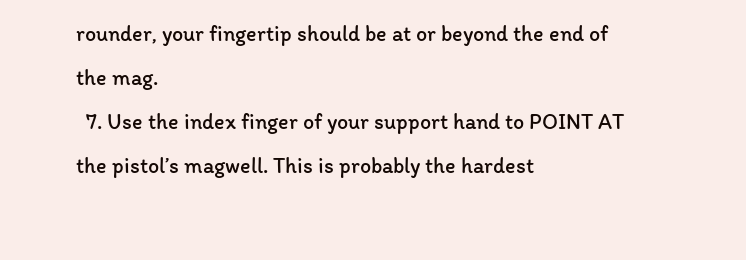rounder, your fingertip should be at or beyond the end of the mag.
  7. Use the index finger of your support hand to POINT AT the pistol’s magwell. This is probably the hardest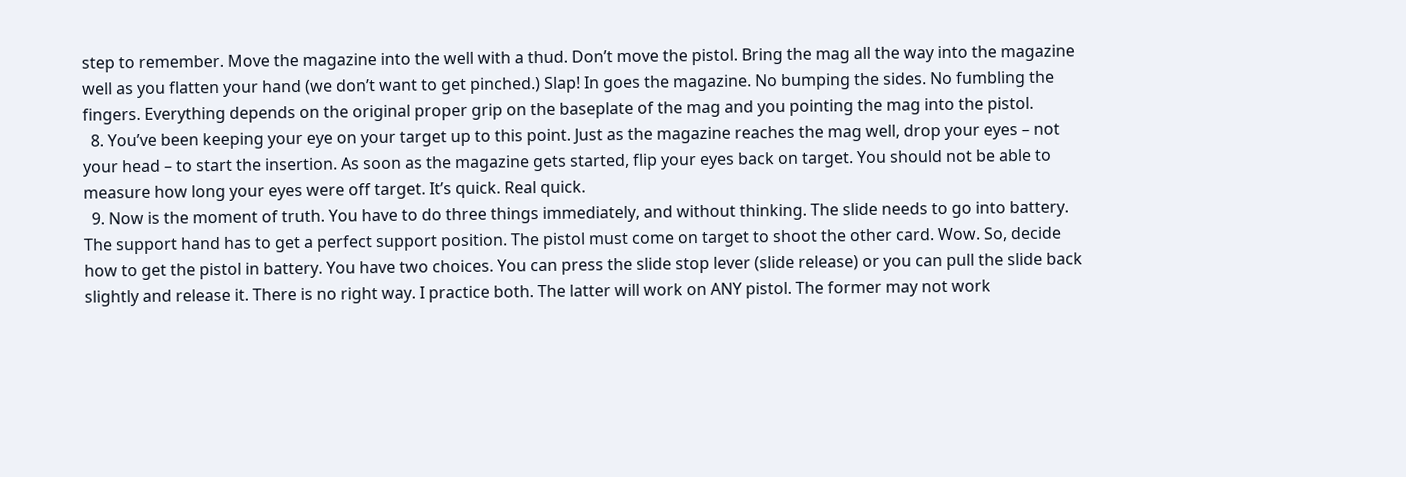step to remember. Move the magazine into the well with a thud. Don’t move the pistol. Bring the mag all the way into the magazine well as you flatten your hand (we don’t want to get pinched.) Slap! In goes the magazine. No bumping the sides. No fumbling the fingers. Everything depends on the original proper grip on the baseplate of the mag and you pointing the mag into the pistol.
  8. You’ve been keeping your eye on your target up to this point. Just as the magazine reaches the mag well, drop your eyes – not your head – to start the insertion. As soon as the magazine gets started, flip your eyes back on target. You should not be able to measure how long your eyes were off target. It’s quick. Real quick.
  9. Now is the moment of truth. You have to do three things immediately, and without thinking. The slide needs to go into battery. The support hand has to get a perfect support position. The pistol must come on target to shoot the other card. Wow. So, decide how to get the pistol in battery. You have two choices. You can press the slide stop lever (slide release) or you can pull the slide back slightly and release it. There is no right way. I practice both. The latter will work on ANY pistol. The former may not work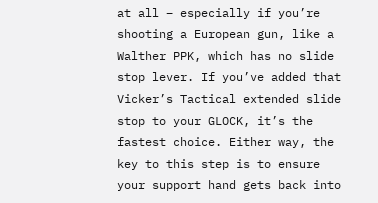at all – especially if you’re shooting a European gun, like a Walther PPK, which has no slide stop lever. If you’ve added that Vicker’s Tactical extended slide stop to your GLOCK, it’s the fastest choice. Either way, the key to this step is to ensure your support hand gets back into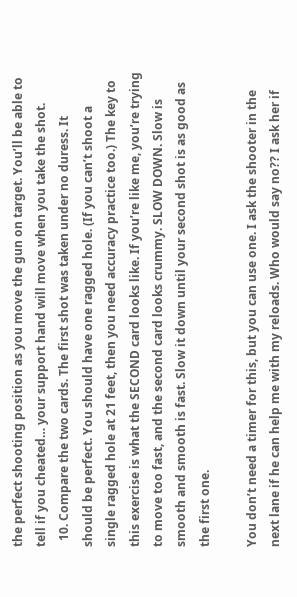the perfect shooting position as you move the gun on target. You’ll be able to tell if you cheated… your support hand will move when you take the shot.
  10. Compare the two cards. The first shot was taken under no duress. It should be perfect. You should have one ragged hole. (If you can’t shoot a single ragged hole at 21 feet, then you need accuracy practice too.) The key to this exercise is what the SECOND card looks like. If you’re like me, you’re trying to move too fast, and the second card looks crummy. SLOW DOWN. Slow is smooth and smooth is fast. Slow it down until your second shot is as good as the first one.

You don’t need a timer for this, but you can use one. I ask the shooter in the next lane if he can help me with my reloads. Who would say no?? I ask her if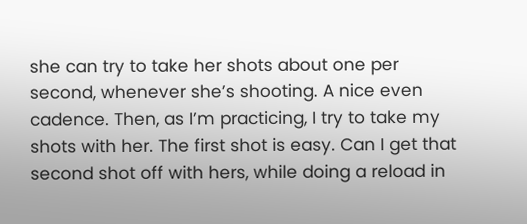she can try to take her shots about one per second, whenever she’s shooting. A nice even cadence. Then, as I’m practicing, I try to take my shots with her. The first shot is easy. Can I get that second shot off with hers, while doing a reload in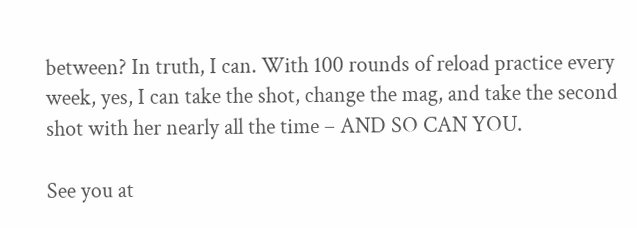between? In truth, I can. With 100 rounds of reload practice every week, yes, I can take the shot, change the mag, and take the second shot with her nearly all the time – AND SO CAN YOU.

See you at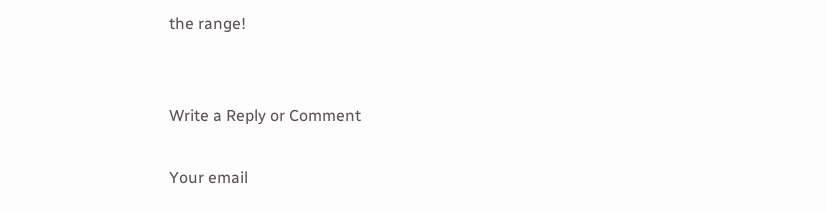the range!


Write a Reply or Comment

Your email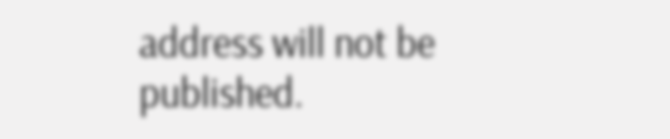address will not be published.